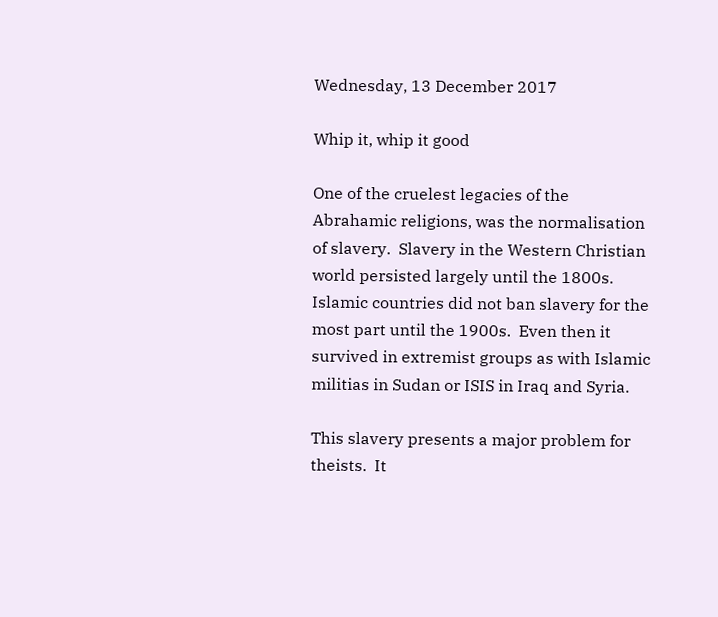Wednesday, 13 December 2017

Whip it, whip it good

One of the cruelest legacies of the Abrahamic religions, was the normalisation of slavery.  Slavery in the Western Christian world persisted largely until the 1800s. Islamic countries did not ban slavery for the most part until the 1900s.  Even then it survived in extremist groups as with Islamic militias in Sudan or ISIS in Iraq and Syria.

This slavery presents a major problem for theists.  It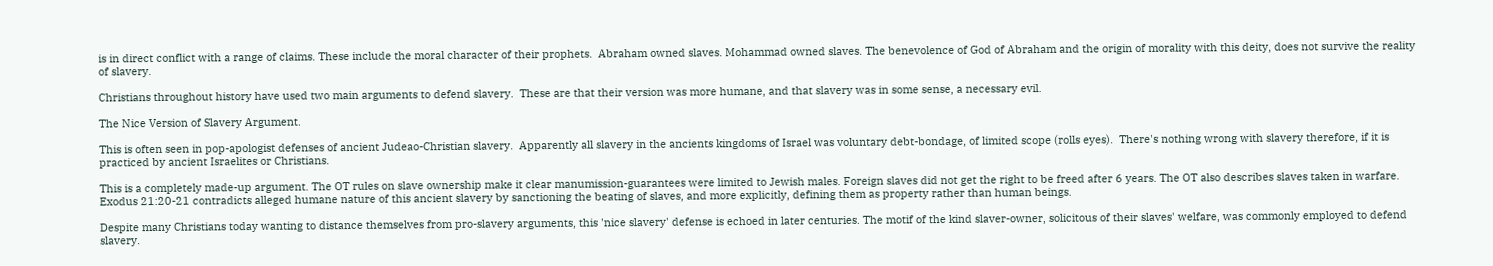is in direct conflict with a range of claims. These include the moral character of their prophets.  Abraham owned slaves. Mohammad owned slaves. The benevolence of God of Abraham and the origin of morality with this deity, does not survive the reality of slavery.

Christians throughout history have used two main arguments to defend slavery.  These are that their version was more humane, and that slavery was in some sense, a necessary evil.

The Nice Version of Slavery Argument.

This is often seen in pop-apologist defenses of ancient Judeao-Christian slavery.  Apparently all slavery in the ancients kingdoms of Israel was voluntary debt-bondage, of limited scope (rolls eyes).  There's nothing wrong with slavery therefore, if it is practiced by ancient Israelites or Christians.

This is a completely made-up argument. The OT rules on slave ownership make it clear manumission-guarantees were limited to Jewish males. Foreign slaves did not get the right to be freed after 6 years. The OT also describes slaves taken in warfare. Exodus 21:20-21 contradicts alleged humane nature of this ancient slavery by sanctioning the beating of slaves, and more explicitly, defining them as property rather than human beings.

Despite many Christians today wanting to distance themselves from pro-slavery arguments, this 'nice slavery' defense is echoed in later centuries. The motif of the kind slaver-owner, solicitous of their slaves' welfare, was commonly employed to defend slavery.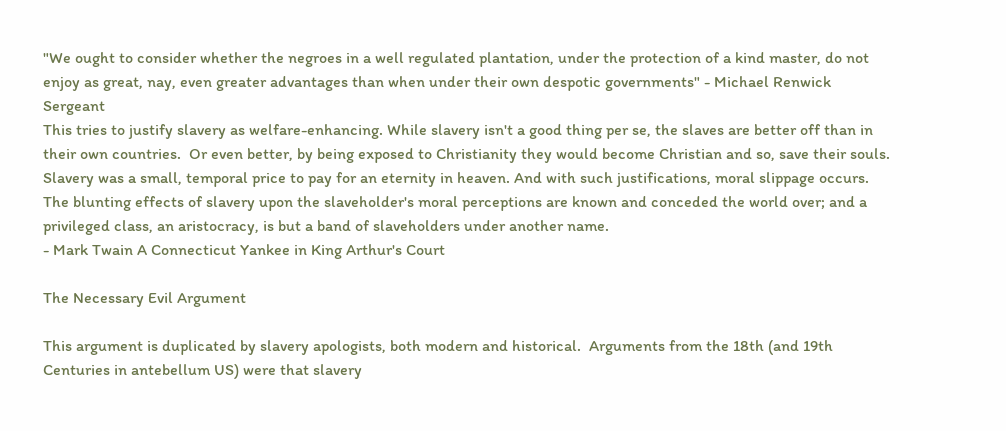"We ought to consider whether the negroes in a well regulated plantation, under the protection of a kind master, do not enjoy as great, nay, even greater advantages than when under their own despotic governments" - Michael Renwick Sergeant
This tries to justify slavery as welfare-enhancing. While slavery isn't a good thing per se, the slaves are better off than in their own countries.  Or even better, by being exposed to Christianity they would become Christian and so, save their souls. Slavery was a small, temporal price to pay for an eternity in heaven. And with such justifications, moral slippage occurs.
The blunting effects of slavery upon the slaveholder's moral perceptions are known and conceded the world over; and a privileged class, an aristocracy, is but a band of slaveholders under another name.
- Mark Twain A Connecticut Yankee in King Arthur's Court

The Necessary Evil Argument

This argument is duplicated by slavery apologists, both modern and historical.  Arguments from the 18th (and 19th Centuries in antebellum US) were that slavery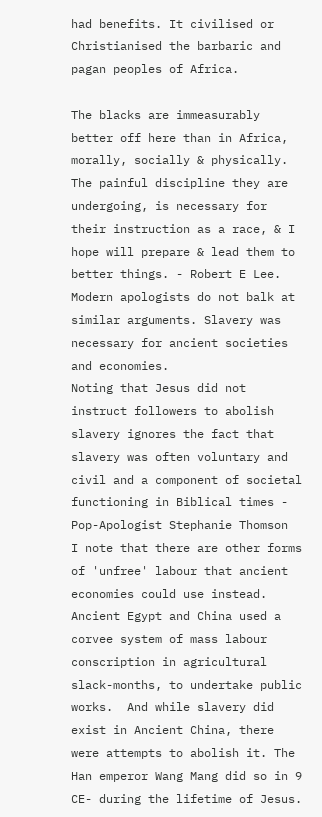had benefits. It civilised or Christianised the barbaric and pagan peoples of Africa.

The blacks are immeasurably better off here than in Africa, morally, socially & physically. The painful discipline they are undergoing, is necessary for their instruction as a race, & I hope will prepare & lead them to better things. - Robert E Lee.
Modern apologists do not balk at similar arguments. Slavery was necessary for ancient societies and economies.
Noting that Jesus did not instruct followers to abolish slavery ignores the fact that slavery was often voluntary and civil and a component of societal functioning in Biblical times - Pop-Apologist Stephanie Thomson
I note that there are other forms of 'unfree' labour that ancient economies could use instead. Ancient Egypt and China used a corvee system of mass labour conscription in agricultural slack-months, to undertake public works.  And while slavery did exist in Ancient China, there were attempts to abolish it. The Han emperor Wang Mang did so in 9 CE- during the lifetime of Jesus.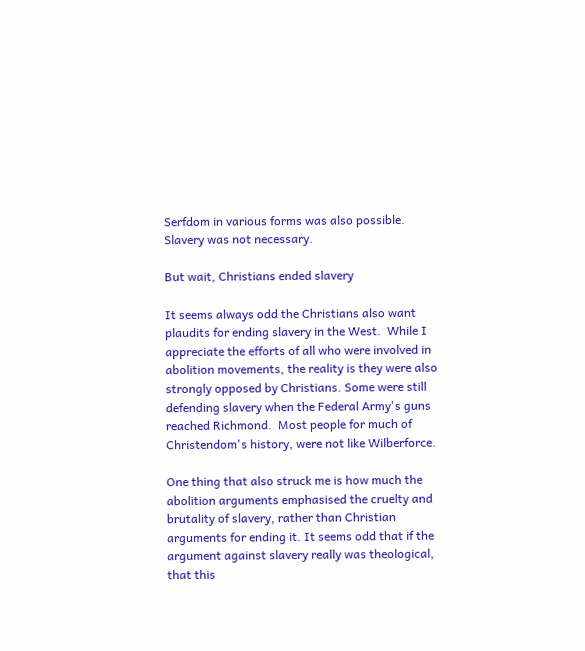Serfdom in various forms was also possible. Slavery was not necessary.

But wait, Christians ended slavery

It seems always odd the Christians also want plaudits for ending slavery in the West.  While I appreciate the efforts of all who were involved in abolition movements, the reality is they were also strongly opposed by Christians. Some were still defending slavery when the Federal Army's guns reached Richmond.  Most people for much of Christendom's history, were not like Wilberforce.

One thing that also struck me is how much the abolition arguments emphasised the cruelty and brutality of slavery, rather than Christian arguments for ending it. It seems odd that if the argument against slavery really was theological, that this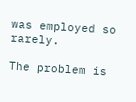was employed so rarely.

The problem is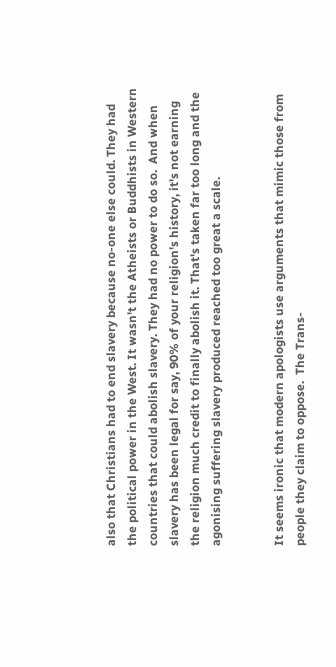also that Christians had to end slavery because no-one else could. They had the political power in the West. It wasn't the Atheists or Buddhists in Western countries that could abolish slavery. They had no power to do so.  And when slavery has been legal for say, 90% of your religion's history, it's not earning the religion much credit to finally abolish it. That's taken far too long and the agonising suffering slavery produced reached too great a scale.


It seems ironic that modern apologists use arguments that mimic those from people they claim to oppose.  The Trans-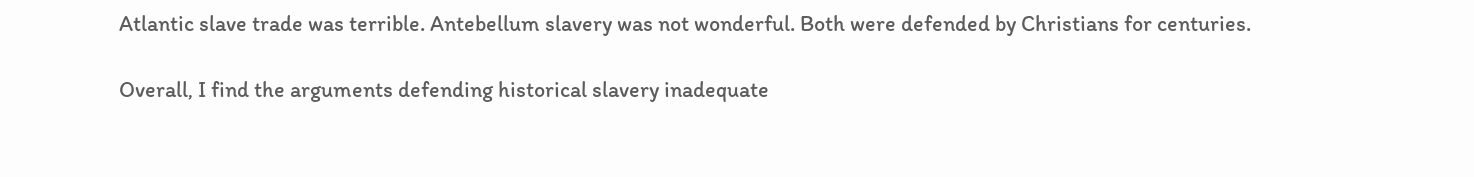Atlantic slave trade was terrible. Antebellum slavery was not wonderful. Both were defended by Christians for centuries.

Overall, I find the arguments defending historical slavery inadequate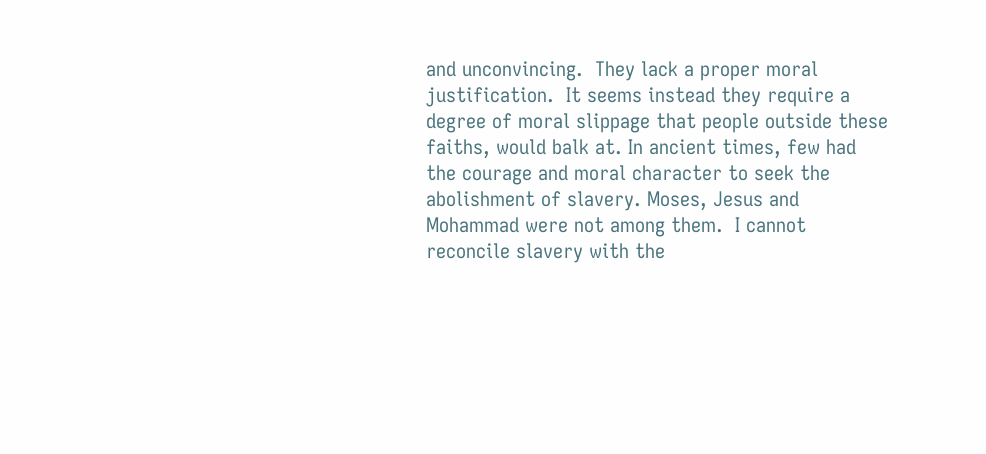and unconvincing.  They lack a proper moral justification.  It seems instead they require a degree of moral slippage that people outside these faiths, would balk at. In ancient times, few had the courage and moral character to seek the abolishment of slavery. Moses, Jesus and Mohammad were not among them.  I cannot reconcile slavery with the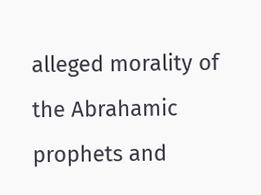alleged morality of the Abrahamic prophets and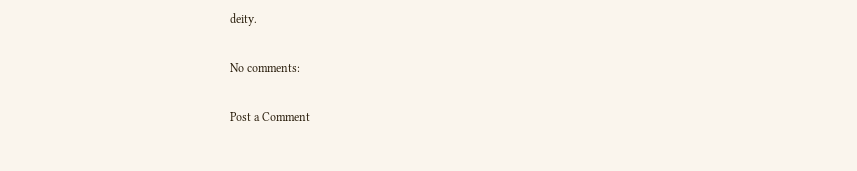deity.

No comments:

Post a Comment